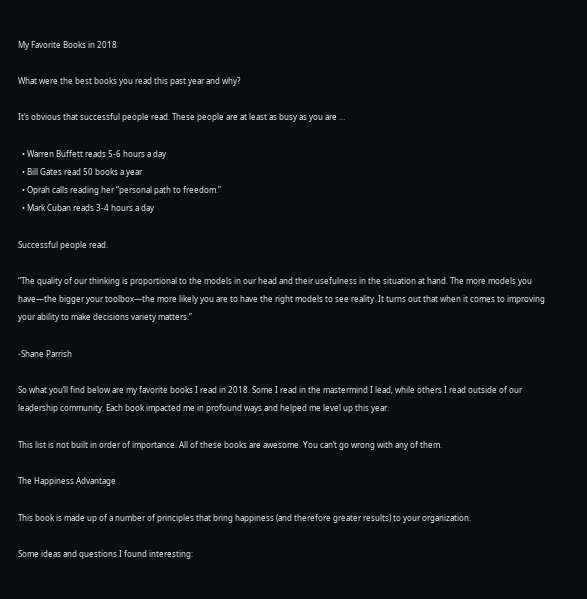My Favorite Books in 2018

What were the best books you read this past year and why?

It’s obvious that successful people read. These people are at least as busy as you are …

  • Warren Buffett reads 5-6 hours a day
  • Bill Gates read 50 books a year
  • Oprah calls reading her “personal path to freedom.”
  • Mark Cuban reads 3-4 hours a day

Successful people read.

“The quality of our thinking is proportional to the models in our head and their usefulness in the situation at hand. The more models you have—the bigger your toolbox—the more likely you are to have the right models to see reality. It turns out that when it comes to improving your ability to make decisions variety matters.”

-Shane Parrish

So what you’ll find below are my favorite books I read in 2018. Some I read in the mastermind I lead, while others I read outside of our leadership community. Each book impacted me in profound ways and helped me level up this year.

This list is not built in order of importance. All of these books are awesome. You can’t go wrong with any of them.

The Happiness Advantage

This book is made up of a number of principles that bring happiness (and therefore greater results) to your organization.

Some ideas and questions I found interesting: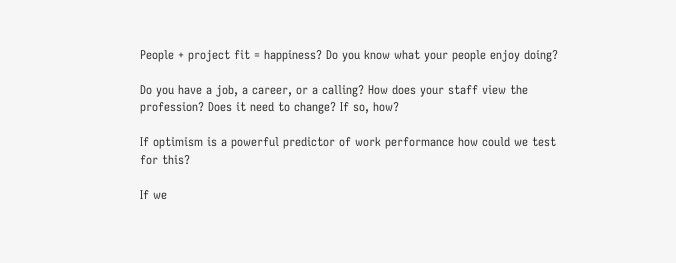People + project fit = happiness? Do you know what your people enjoy doing?

Do you have a job, a career, or a calling? How does your staff view the profession? Does it need to change? If so, how?

If optimism is a powerful predictor of work performance how could we test for this?

If we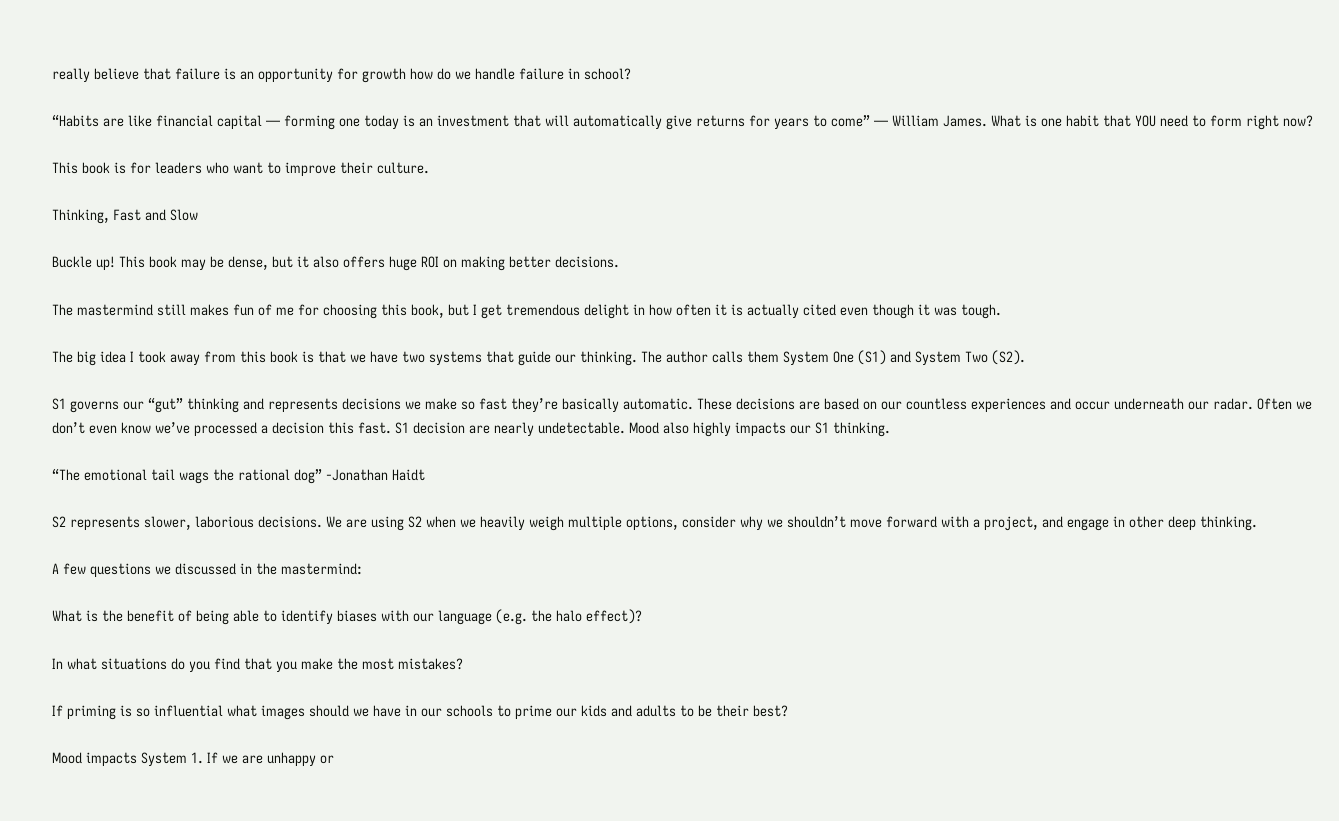really believe that failure is an opportunity for growth how do we handle failure in school?

“Habits are like financial capital — forming one today is an investment that will automatically give returns for years to come” — William James. What is one habit that YOU need to form right now?

This book is for leaders who want to improve their culture.

Thinking, Fast and Slow

Buckle up! This book may be dense, but it also offers huge ROI on making better decisions.

The mastermind still makes fun of me for choosing this book, but I get tremendous delight in how often it is actually cited even though it was tough.

The big idea I took away from this book is that we have two systems that guide our thinking. The author calls them System One (S1) and System Two (S2).

S1 governs our “gut” thinking and represents decisions we make so fast they’re basically automatic. These decisions are based on our countless experiences and occur underneath our radar. Often we don’t even know we’ve processed a decision this fast. S1 decision are nearly undetectable. Mood also highly impacts our S1 thinking.

“The emotional tail wags the rational dog” -Jonathan Haidt

S2 represents slower, laborious decisions. We are using S2 when we heavily weigh multiple options, consider why we shouldn’t move forward with a project, and engage in other deep thinking.

A few questions we discussed in the mastermind:

What is the benefit of being able to identify biases with our language (e.g. the halo effect)?

In what situations do you find that you make the most mistakes?

If priming is so influential what images should we have in our schools to prime our kids and adults to be their best?

Mood impacts System 1. If we are unhappy or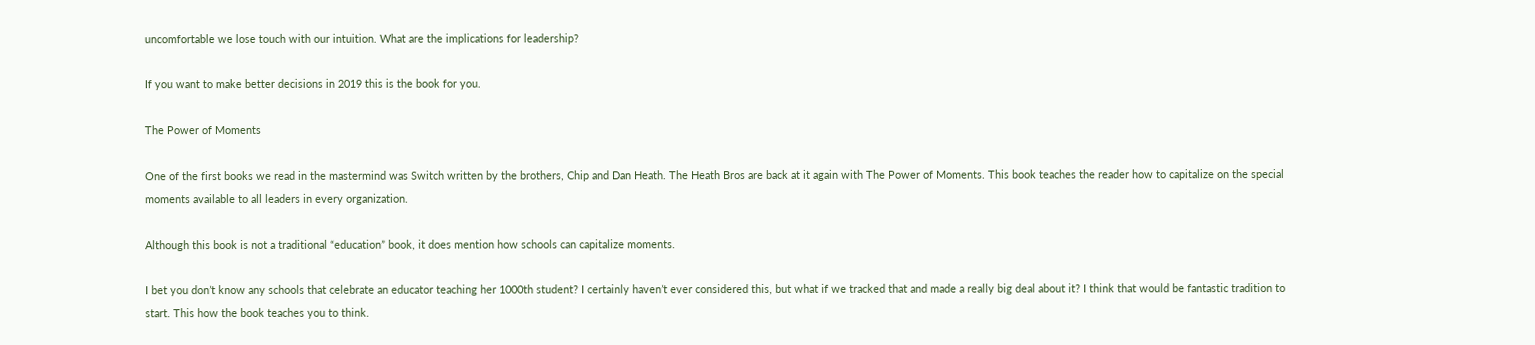uncomfortable we lose touch with our intuition. What are the implications for leadership?

If you want to make better decisions in 2019 this is the book for you.

The Power of Moments

One of the first books we read in the mastermind was Switch written by the brothers, Chip and Dan Heath. The Heath Bros are back at it again with The Power of Moments. This book teaches the reader how to capitalize on the special moments available to all leaders in every organization.

Although this book is not a traditional “education” book, it does mention how schools can capitalize moments.

I bet you don’t know any schools that celebrate an educator teaching her 1000th student? I certainly haven’t ever considered this, but what if we tracked that and made a really big deal about it? I think that would be fantastic tradition to start. This how the book teaches you to think.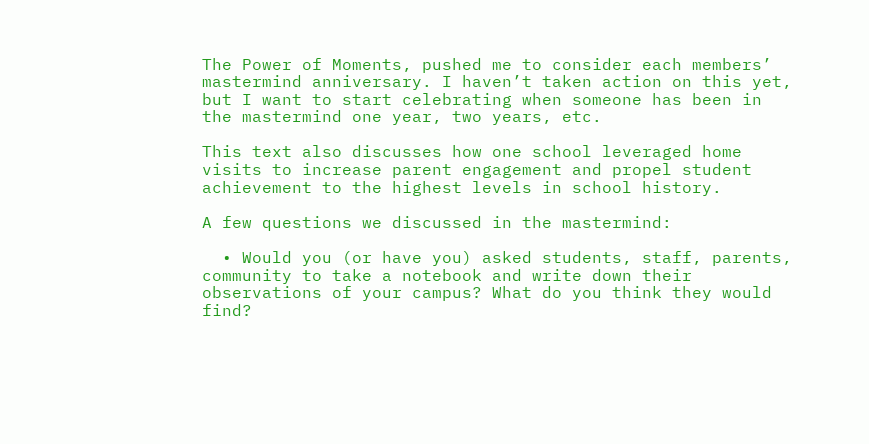The Power of Moments, pushed me to consider each members’ mastermind anniversary. I haven’t taken action on this yet, but I want to start celebrating when someone has been in the mastermind one year, two years, etc.

This text also discusses how one school leveraged home visits to increase parent engagement and propel student achievement to the highest levels in school history.

A few questions we discussed in the mastermind:

  • Would you (or have you) asked students, staff, parents, community to take a notebook and write down their observations of your campus? What do you think they would find?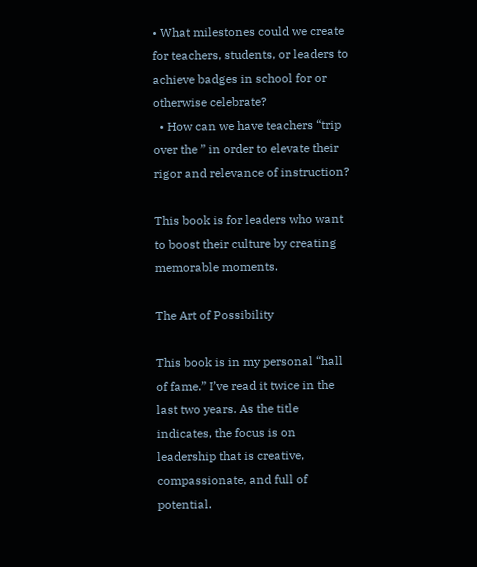• What milestones could we create for teachers, students, or leaders to achieve badges in school for or otherwise celebrate?
  • How can we have teachers “trip over the ” in order to elevate their rigor and relevance of instruction?

This book is for leaders who want to boost their culture by creating memorable moments.

The Art of Possibility

This book is in my personal “hall of fame.” I’ve read it twice in the last two years. As the title indicates, the focus is on leadership that is creative, compassionate, and full of potential.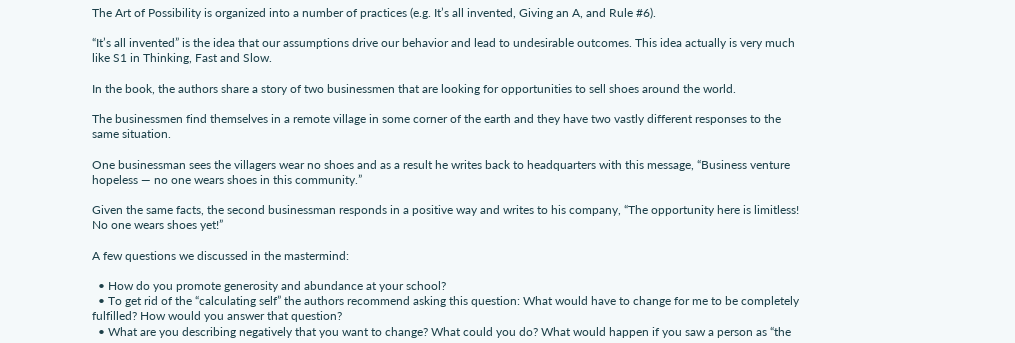The Art of Possibility is organized into a number of practices (e.g. It’s all invented, Giving an A, and Rule #6).

“It’s all invented” is the idea that our assumptions drive our behavior and lead to undesirable outcomes. This idea actually is very much like S1 in Thinking, Fast and Slow.

In the book, the authors share a story of two businessmen that are looking for opportunities to sell shoes around the world.

The businessmen find themselves in a remote village in some corner of the earth and they have two vastly different responses to the same situation.

One businessman sees the villagers wear no shoes and as a result he writes back to headquarters with this message, “Business venture hopeless — no one wears shoes in this community.”

Given the same facts, the second businessman responds in a positive way and writes to his company, “The opportunity here is limitless! No one wears shoes yet!”

A few questions we discussed in the mastermind:

  • How do you promote generosity and abundance at your school?
  • To get rid of the “calculating self” the authors recommend asking this question: What would have to change for me to be completely fulfilled? How would you answer that question?
  • What are you describing negatively that you want to change? What could you do? What would happen if you saw a person as “the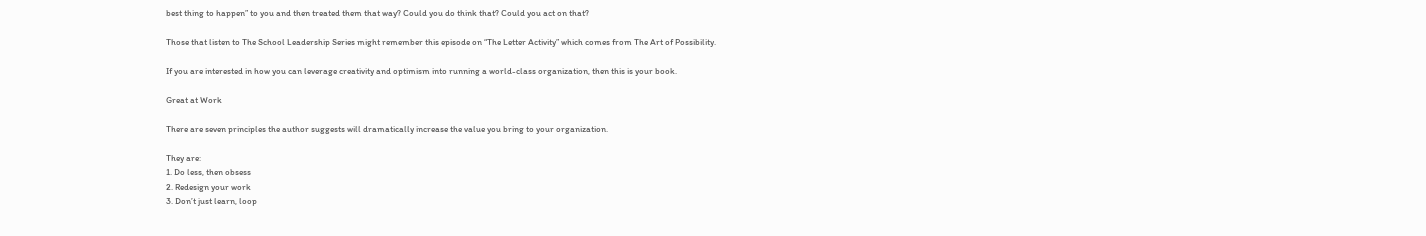best thing to happen” to you and then treated them that way? Could you do think that? Could you act on that?

Those that listen to The School Leadership Series might remember this episode on “The Letter Activity” which comes from The Art of Possibility.

If you are interested in how you can leverage creativity and optimism into running a world-class organization, then this is your book.

Great at Work

There are seven principles the author suggests will dramatically increase the value you bring to your organization.

They are:
1. Do less, then obsess
2. Redesign your work
3. Don’t just learn, loop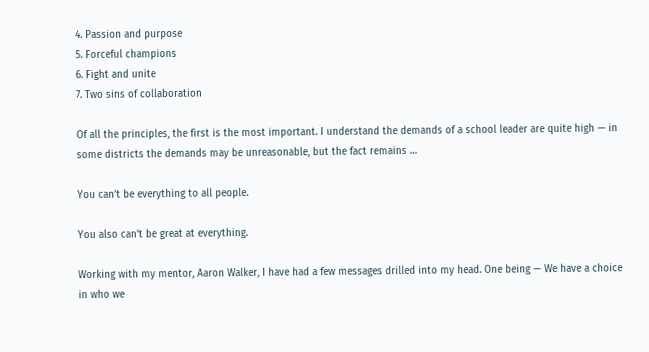4. Passion and purpose
5. Forceful champions
6. Fight and unite
7. Two sins of collaboration

Of all the principles, the first is the most important. I understand the demands of a school leader are quite high — in some districts the demands may be unreasonable, but the fact remains …

You can’t be everything to all people.

You also can’t be great at everything.

Working with my mentor, Aaron Walker, I have had a few messages drilled into my head. One being — We have a choice in who we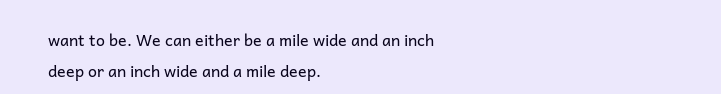want to be. We can either be a mile wide and an inch deep or an inch wide and a mile deep.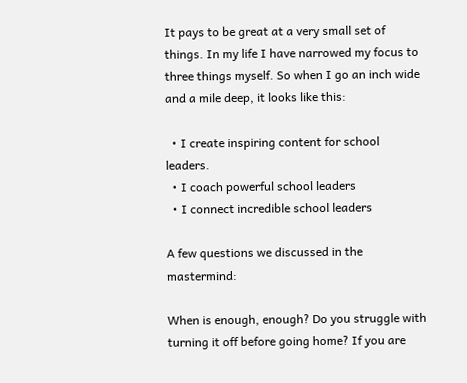It pays to be great at a very small set of things. In my life I have narrowed my focus to three things myself. So when I go an inch wide and a mile deep, it looks like this:

  • I create inspiring content for school leaders.
  • I coach powerful school leaders
  • I connect incredible school leaders

A few questions we discussed in the mastermind:

When is enough, enough? Do you struggle with turning it off before going home? If you are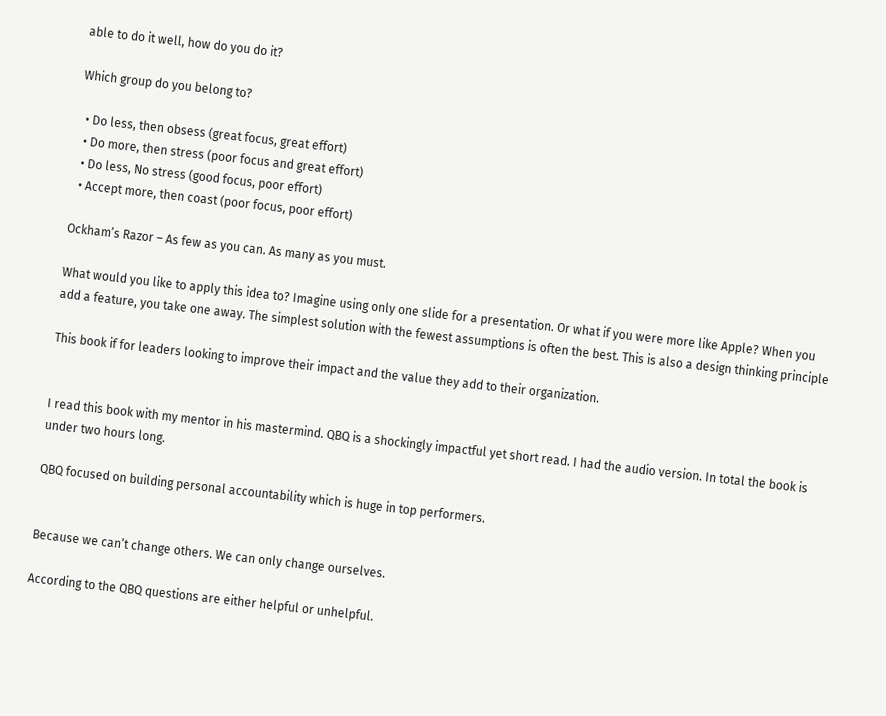able to do it well, how do you do it?

Which group do you belong to?

  • Do less, then obsess (great focus, great effort)
  • Do more, then stress (poor focus and great effort)
  • Do less, No stress (good focus, poor effort)
  • Accept more, then coast (poor focus, poor effort)

Ockham’s Razor – As few as you can. As many as you must.

What would you like to apply this idea to? Imagine using only one slide for a presentation. Or what if you were more like Apple? When you add a feature, you take one away. The simplest solution with the fewest assumptions is often the best. This is also a design thinking principle

This book if for leaders looking to improve their impact and the value they add to their organization.


I read this book with my mentor in his mastermind. QBQ is a shockingly impactful yet short read. I had the audio version. In total the book is under two hours long.

QBQ focused on building personal accountability which is huge in top performers.


Because we can’t change others. We can only change ourselves.

According to the QBQ questions are either helpful or unhelpful.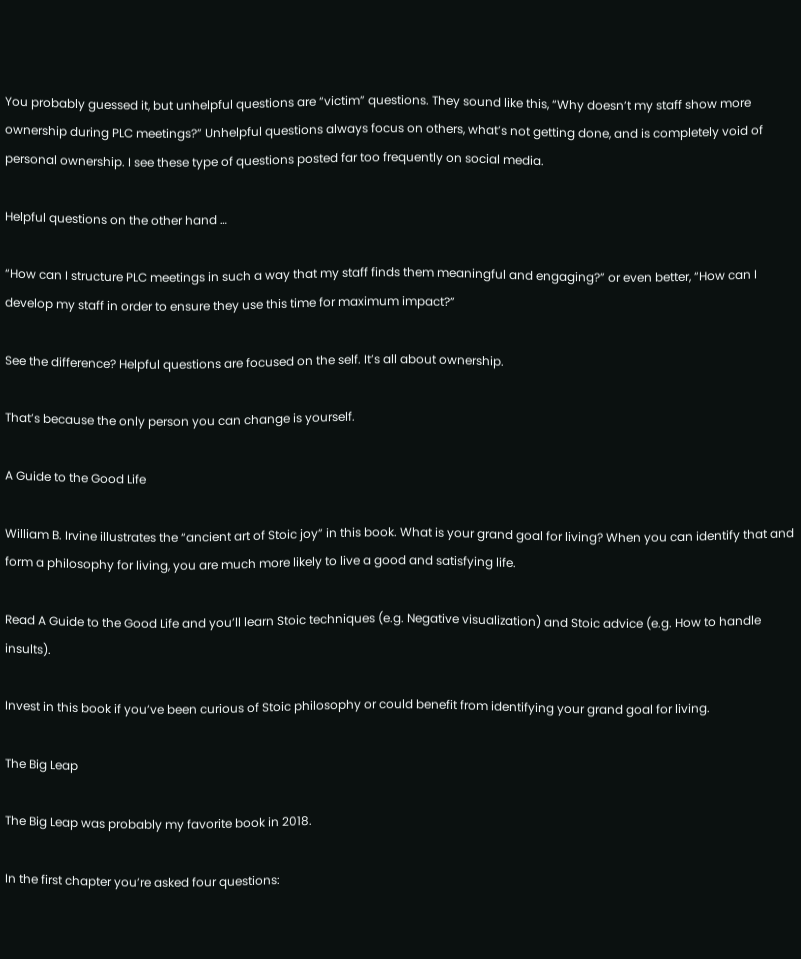You probably guessed it, but unhelpful questions are “victim” questions. They sound like this, “Why doesn’t my staff show more ownership during PLC meetings?” Unhelpful questions always focus on others, what’s not getting done, and is completely void of personal ownership. I see these type of questions posted far too frequently on social media.

Helpful questions on the other hand …

“How can I structure PLC meetings in such a way that my staff finds them meaningful and engaging?” or even better, “How can I develop my staff in order to ensure they use this time for maximum impact?”

See the difference? Helpful questions are focused on the self. It’s all about ownership.

That’s because the only person you can change is yourself.

A Guide to the Good Life

William B. Irvine illustrates the “ancient art of Stoic joy” in this book. What is your grand goal for living? When you can identify that and form a philosophy for living, you are much more likely to live a good and satisfying life.

Read A Guide to the Good Life and you’ll learn Stoic techniques (e.g. Negative visualization) and Stoic advice (e.g. How to handle insults).

Invest in this book if you’ve been curious of Stoic philosophy or could benefit from identifying your grand goal for living.

The Big Leap

The Big Leap was probably my favorite book in 2018.

In the first chapter you’re asked four questions: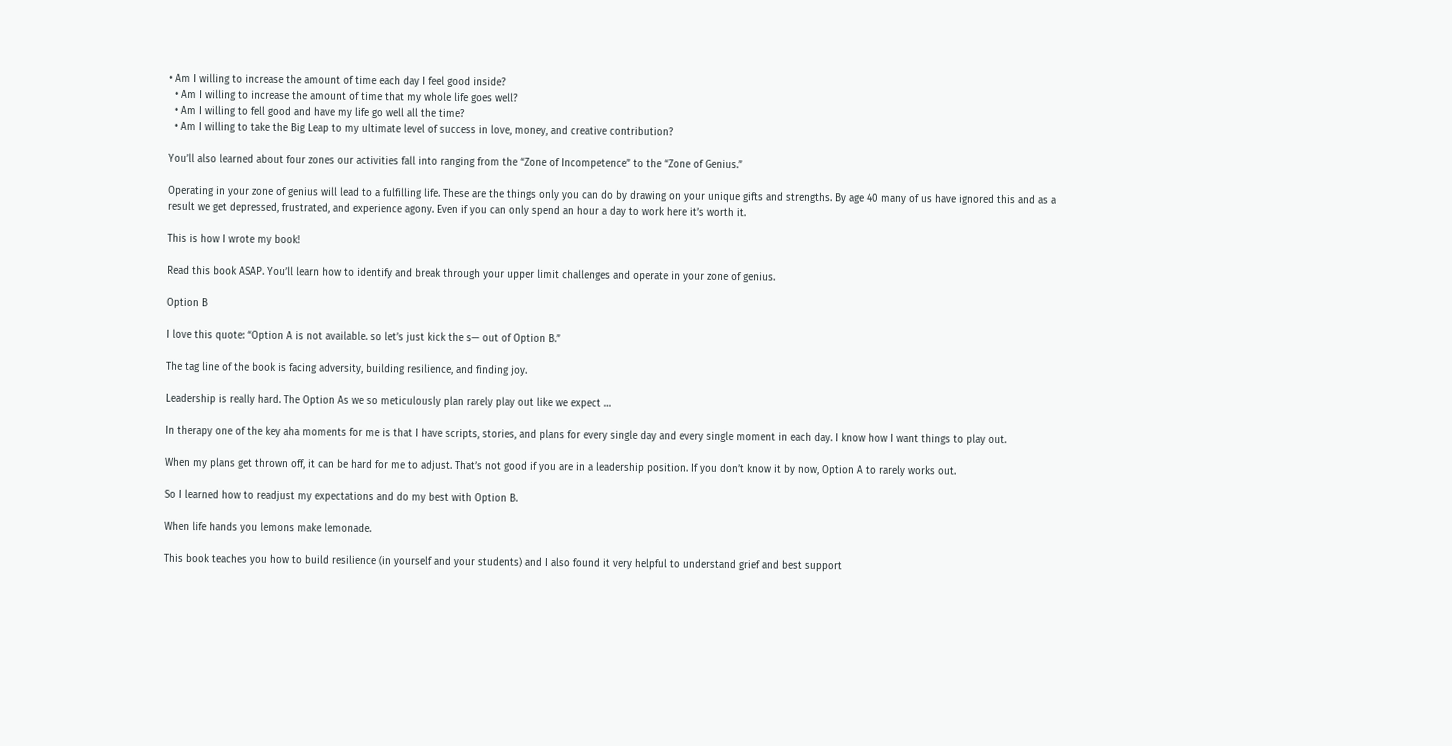• Am I willing to increase the amount of time each day I feel good inside?
  • Am I willing to increase the amount of time that my whole life goes well?
  • Am I willing to fell good and have my life go well all the time?
  • Am I willing to take the Big Leap to my ultimate level of success in love, money, and creative contribution?

You’ll also learned about four zones our activities fall into ranging from the “Zone of Incompetence” to the “Zone of Genius.”

Operating in your zone of genius will lead to a fulfilling life. These are the things only you can do by drawing on your unique gifts and strengths. By age 40 many of us have ignored this and as a result we get depressed, frustrated, and experience agony. Even if you can only spend an hour a day to work here it’s worth it.

This is how I wrote my book!

Read this book ASAP. You’ll learn how to identify and break through your upper limit challenges and operate in your zone of genius.

Option B

I love this quote: “Option A is not available. so let’s just kick the s— out of Option B.”

The tag line of the book is facing adversity, building resilience, and finding joy.

Leadership is really hard. The Option As we so meticulously plan rarely play out like we expect …

In therapy one of the key aha moments for me is that I have scripts, stories, and plans for every single day and every single moment in each day. I know how I want things to play out.

When my plans get thrown off, it can be hard for me to adjust. That’s not good if you are in a leadership position. If you don’t know it by now, Option A to rarely works out.

So I learned how to readjust my expectations and do my best with Option B.

When life hands you lemons make lemonade.

This book teaches you how to build resilience (in yourself and your students) and I also found it very helpful to understand grief and best support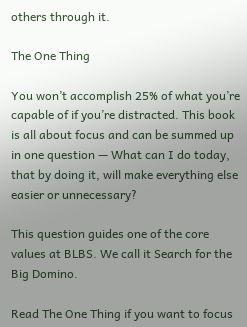others through it.

The One Thing

You won’t accomplish 25% of what you’re capable of if you’re distracted. This book is all about focus and can be summed up in one question — What can I do today, that by doing it, will make everything else easier or unnecessary?

This question guides one of the core values at BLBS. We call it Search for the Big Domino.

Read The One Thing if you want to focus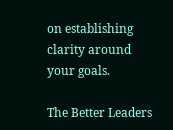on establishing clarity around your goals.

The Better Leaders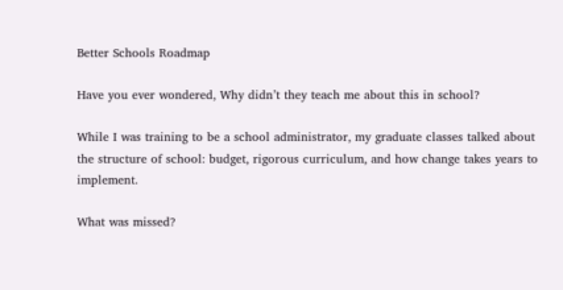Better Schools Roadmap

Have you ever wondered, Why didn’t they teach me about this in school?

While I was training to be a school administrator, my graduate classes talked about the structure of school: budget, rigorous curriculum, and how change takes years to implement.

What was missed?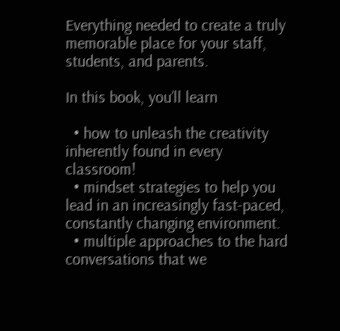Everything needed to create a truly memorable place for your staff, students, and parents.

In this book, you’ll learn

  • how to unleash the creativity inherently found in every classroom!
  • mindset strategies to help you lead in an increasingly fast-paced, constantly changing environment.
  • multiple approaches to the hard conversations that we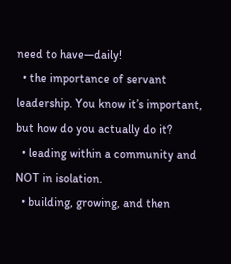need to have—daily!
  • the importance of servant leadership. You know it’s important, but how do you actually do it?
  • leading within a community and NOT in isolation.
  • building, growing, and then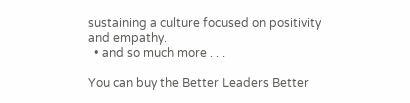sustaining a culture focused on positivity and empathy.
  • and so much more . . .

You can buy the Better Leaders Better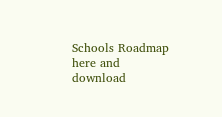Schools Roadmap here and download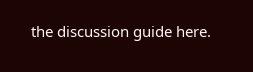the discussion guide here.